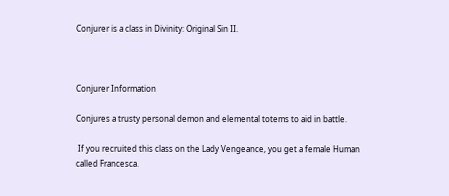Conjurer is a class in Divinity: Original Sin II.



Conjurer Information

Conjures a trusty personal demon and elemental totems to aid in battle.

 If you recruited this class on the Lady Vengeance, you get a female Human called Francesca.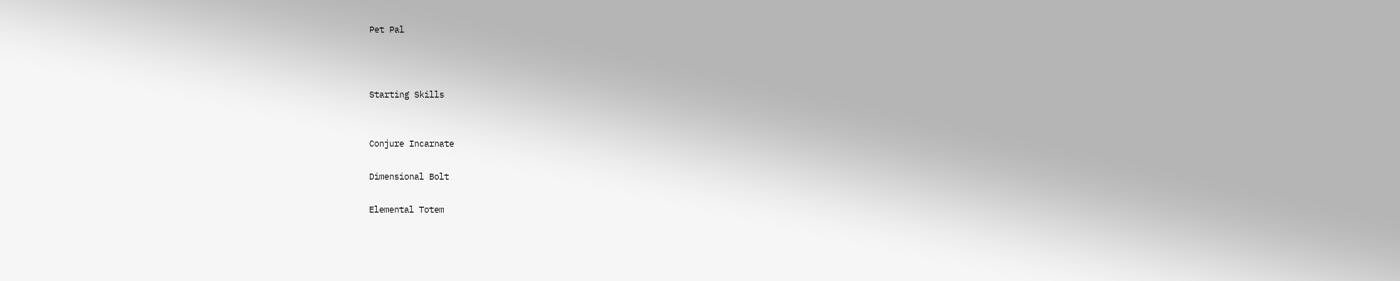Pet Pal



Starting Skills


Conjure Incarnate

Dimensional Bolt

Elemental Totem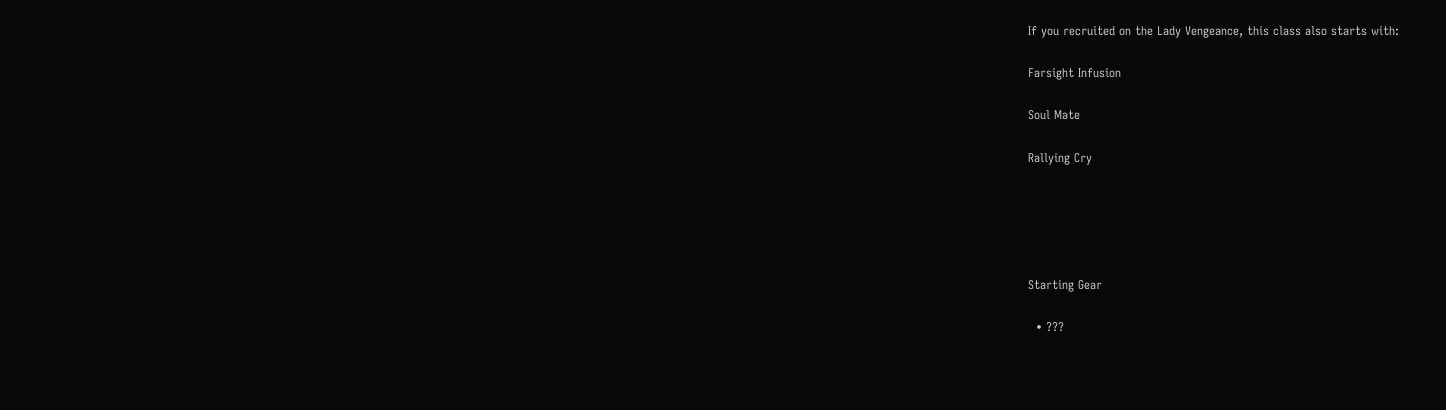If you recruited on the Lady Vengeance, this class also starts with:

Farsight Infusion

Soul Mate

Rallying Cry





Starting Gear

  • ???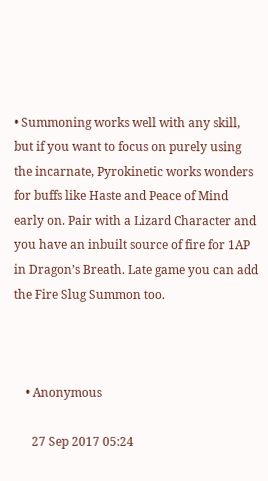• Summoning works well with any skill, but if you want to focus on purely using the incarnate, Pyrokinetic works wonders for buffs like Haste and Peace of Mind early on. Pair with a Lizard Character and you have an inbuilt source of fire for 1AP in Dragon’s Breath. Late game you can add the Fire Slug Summon too.



    • Anonymous

      27 Sep 2017 05:24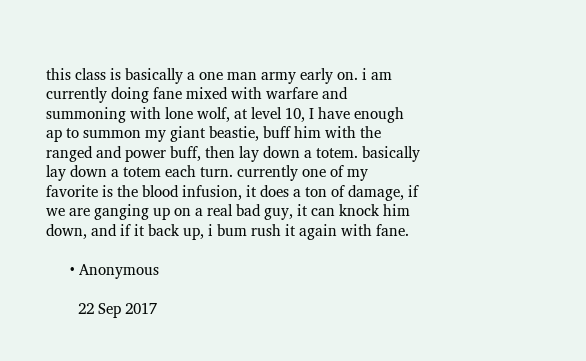this class is basically a one man army early on. i am currently doing fane mixed with warfare and summoning with lone wolf, at level 10, I have enough ap to summon my giant beastie, buff him with the ranged and power buff, then lay down a totem. basically lay down a totem each turn. currently one of my favorite is the blood infusion, it does a ton of damage, if we are ganging up on a real bad guy, it can knock him down, and if it back up, i bum rush it again with fane.

      • Anonymous

        22 Sep 2017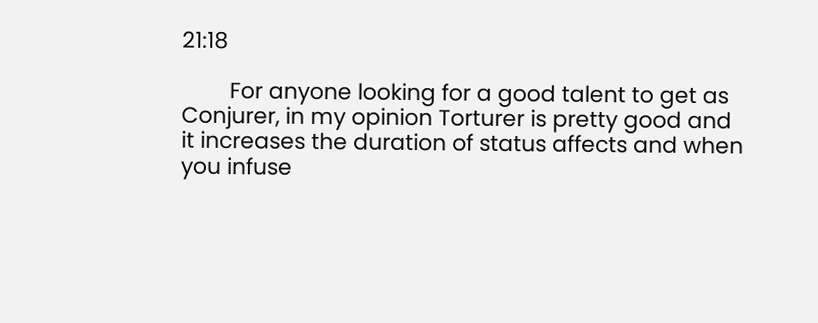21:18

        For anyone looking for a good talent to get as Conjurer, in my opinion Torturer is pretty good and it increases the duration of status affects and when you infuse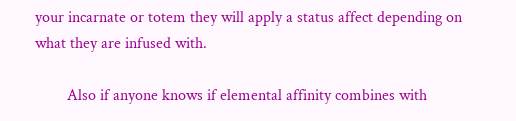your incarnate or totem they will apply a status affect depending on what they are infused with.

        Also if anyone knows if elemental affinity combines with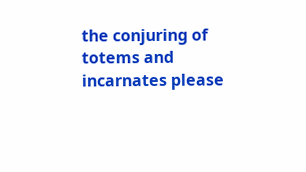the conjuring of totems and incarnates please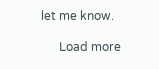let me know.

      Load more